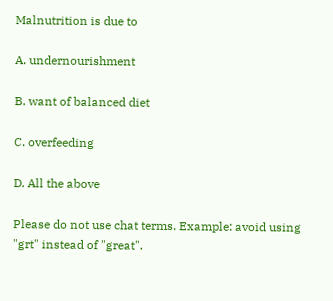Malnutrition is due to

A. undernourishment

B. want of balanced diet

C. overfeeding

D. All the above

Please do not use chat terms. Example: avoid using "grt" instead of "great".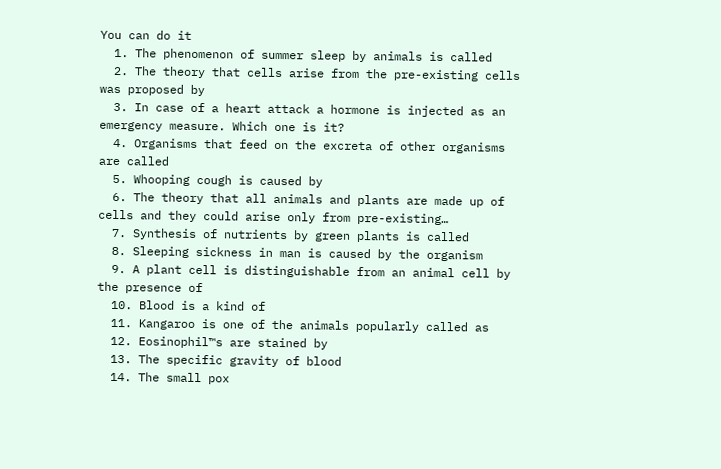You can do it
  1. The phenomenon of summer sleep by animals is called
  2. The theory that cells arise from the pre-existing cells was proposed by
  3. In case of a heart attack a hormone is injected as an emergency measure. Which one is it?
  4. Organisms that feed on the excreta of other organisms are called
  5. Whooping cough is caused by
  6. The theory that all animals and plants are made up of cells and they could arise only from pre-existing…
  7. Synthesis of nutrients by green plants is called
  8. Sleeping sickness in man is caused by the organism
  9. A plant cell is distinguishable from an animal cell by the presence of
  10. Blood is a kind of
  11. Kangaroo is one of the animals popularly called as
  12. Eosinophil™s are stained by
  13. The specific gravity of blood
  14. The small pox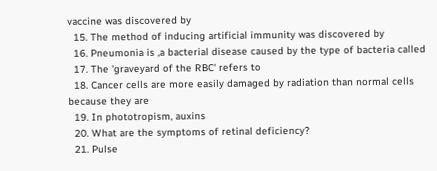vaccine was discovered by
  15. The method of inducing artificial immunity was discovered by
  16. Pneumonia is ,a bacterial disease caused by the type of bacteria called
  17. The 'graveyard of the RBC' refers to
  18. Cancer cells are more easily damaged by radiation than normal cells because they are
  19. In phototropism, auxins
  20. What are the symptoms of retinal deficiency?
  21. Pulse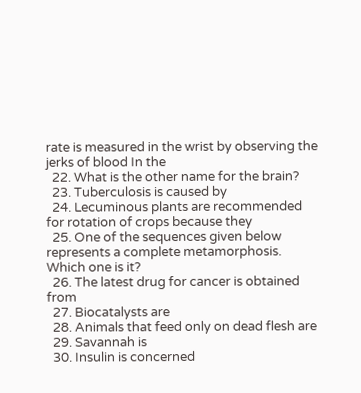rate is measured in the wrist by observing the jerks of blood In the
  22. What is the other name for the brain?
  23. Tuberculosis is caused by
  24. Lecuminous plants are recommended for rotation of crops because they
  25. One of the sequences given below represents a complete metamorphosis. Which one is it?
  26. The latest drug for cancer is obtained from
  27. Biocatalysts are
  28. Animals that feed only on dead flesh are
  29. Savannah is
  30. Insulin is concerned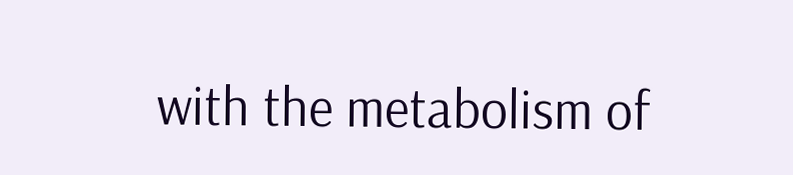with the metabolism of